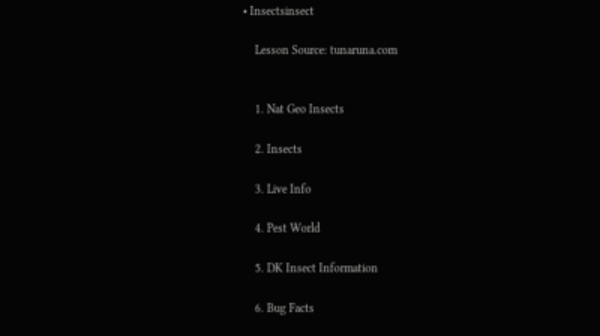• Insectsinsect

    Lesson Source: tunaruna.com


    1. Nat Geo Insects

    2. Insects

    3. Live Info

    4. Pest World

    5. DK Insect Information

    6. Bug Facts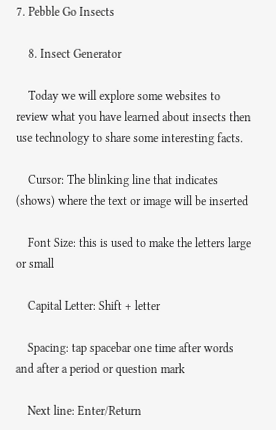7. Pebble Go Insects

    8. Insect Generator

    Today we will explore some websites to review what you have learned about insects then use technology to share some interesting facts.

    Cursor: The blinking line that indicates (shows) where the text or image will be inserted

    Font Size: this is used to make the letters large or small

    Capital Letter: Shift + letter

    Spacing: tap spacebar one time after words and after a period or question mark

    Next line: Enter/Return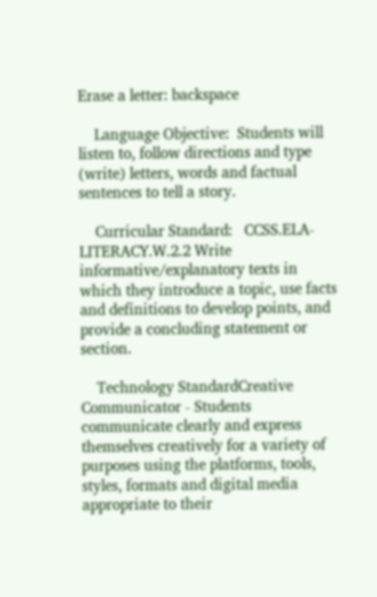Erase a letter: backspace

    Language Objective:  Students will listen to, follow directions and type (write) letters, words and factual sentences to tell a story.

    Curricular Standard:   CCSS.ELA-LITERACY.W.2.2 Write informative/explanatory texts in which they introduce a topic, use facts and definitions to develop points, and provide a concluding statement or section.

    Technology StandardCreative Communicator - Students communicate clearly and express themselves creatively for a variety of purposes using the platforms, tools, styles, formats and digital media appropriate to their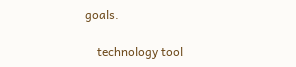goals.

    technology tool